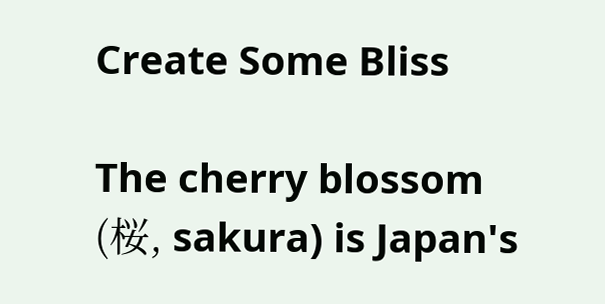Create Some Bliss

The cherry blossom (桜, sakura) is Japan's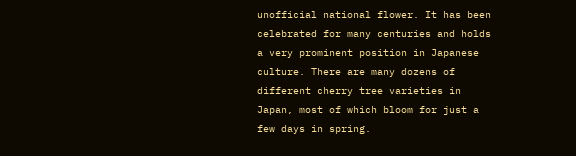unofficial national flower. It has been celebrated for many centuries and holds a very prominent position in Japanese culture. There are many dozens of different cherry tree varieties in Japan, most of which bloom for just a few days in spring.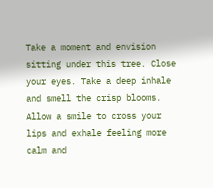Take a moment and envision sitting under this tree. Close your eyes. Take a deep inhale and smell the crisp blooms. Allow a smile to cross your lips and exhale feeling more calm and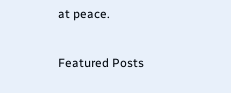at peace.

Featured Posts